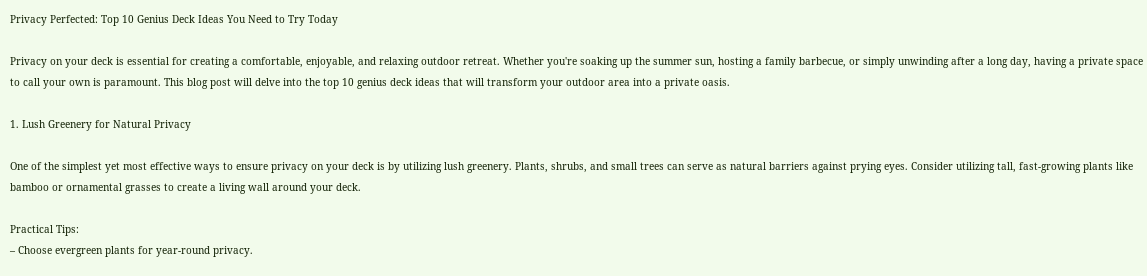Privacy Perfected: Top 10 Genius Deck Ideas You Need to Try Today

Privacy on your deck is essential for creating a comfortable, enjoyable, and relaxing outdoor retreat. Whether you're soaking up the summer sun, hosting a family barbecue, or simply unwinding after a long day, having a private space to call your own is paramount. This blog post will delve into the top 10 genius deck ideas that will transform your outdoor area into a private oasis.

1. Lush Greenery for Natural Privacy

One of the simplest yet most effective ways to ensure privacy on your deck is by utilizing lush greenery. Plants, shrubs, and small trees can serve as natural barriers against prying eyes. Consider utilizing tall, fast-growing plants like bamboo or ornamental grasses to create a living wall around your deck.

Practical Tips:
– Choose evergreen plants for year-round privacy.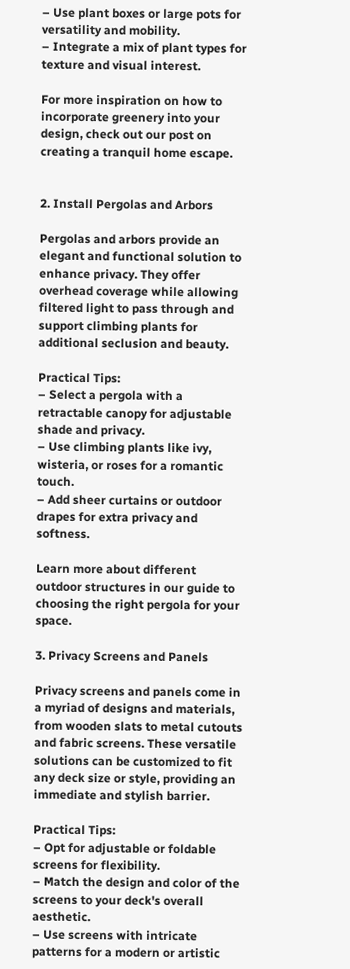– Use plant boxes or large pots for versatility and mobility.
– Integrate a mix of plant types for texture and visual interest.

For more inspiration on how to incorporate greenery into your design, check out our post on creating a tranquil home escape.


2. Install Pergolas and Arbors

Pergolas and arbors provide an elegant and functional solution to enhance privacy. They offer overhead coverage while allowing filtered light to pass through and support climbing plants for additional seclusion and beauty.

Practical Tips:
– Select a pergola with a retractable canopy for adjustable shade and privacy.
– Use climbing plants like ivy, wisteria, or roses for a romantic touch.
– Add sheer curtains or outdoor drapes for extra privacy and softness.

Learn more about different outdoor structures in our guide to choosing the right pergola for your space.

3. Privacy Screens and Panels

Privacy screens and panels come in a myriad of designs and materials, from wooden slats to metal cutouts and fabric screens. These versatile solutions can be customized to fit any deck size or style, providing an immediate and stylish barrier.

Practical Tips:
– Opt for adjustable or foldable screens for flexibility.
– Match the design and color of the screens to your deck's overall aesthetic.
– Use screens with intricate patterns for a modern or artistic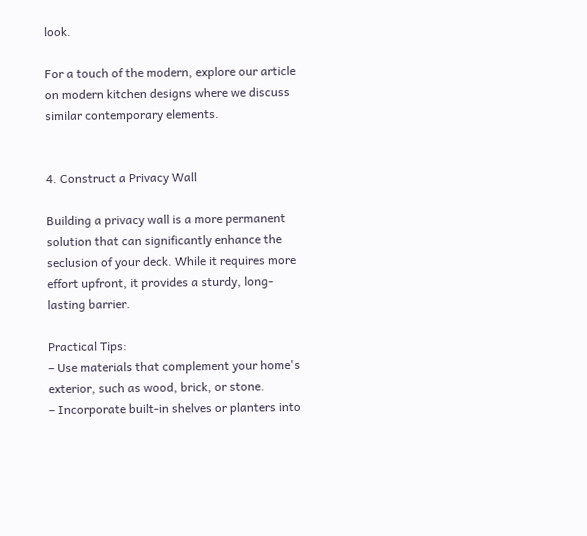look.

For a touch of the modern, explore our article on modern kitchen designs where we discuss similar contemporary elements.


4. Construct a Privacy Wall

Building a privacy wall is a more permanent solution that can significantly enhance the seclusion of your deck. While it requires more effort upfront, it provides a sturdy, long-lasting barrier.

Practical Tips:
– Use materials that complement your home's exterior, such as wood, brick, or stone.
– Incorporate built-in shelves or planters into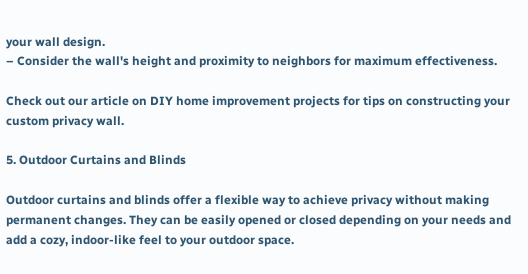your wall design.
– Consider the wall's height and proximity to neighbors for maximum effectiveness.

Check out our article on DIY home improvement projects for tips on constructing your custom privacy wall.

5. Outdoor Curtains and Blinds

Outdoor curtains and blinds offer a flexible way to achieve privacy without making permanent changes. They can be easily opened or closed depending on your needs and add a cozy, indoor-like feel to your outdoor space.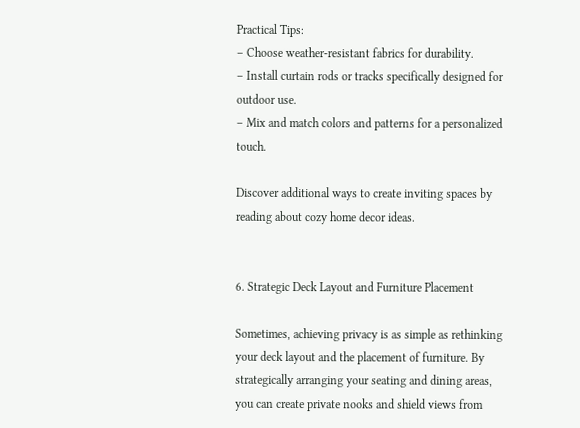Practical Tips:
– Choose weather-resistant fabrics for durability.
– Install curtain rods or tracks specifically designed for outdoor use.
– Mix and match colors and patterns for a personalized touch.

Discover additional ways to create inviting spaces by reading about cozy home decor ideas.


6. Strategic Deck Layout and Furniture Placement

Sometimes, achieving privacy is as simple as rethinking your deck layout and the placement of furniture. By strategically arranging your seating and dining areas, you can create private nooks and shield views from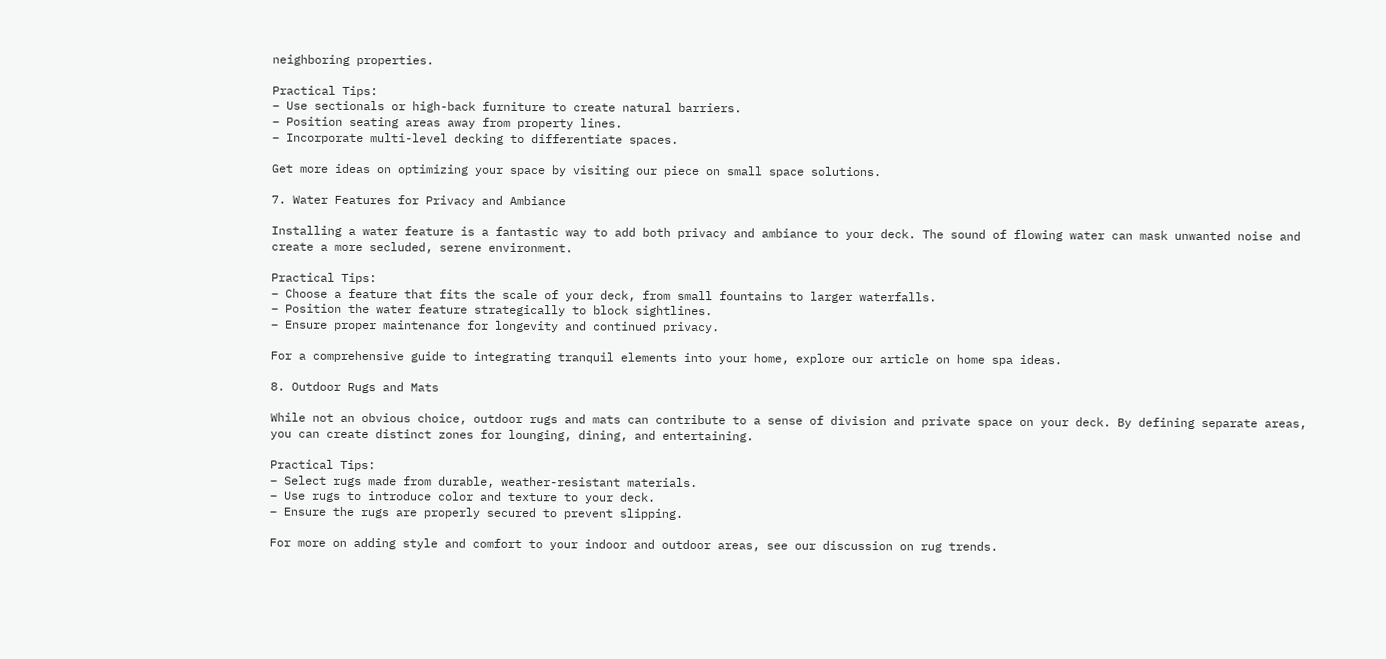neighboring properties.

Practical Tips:
– Use sectionals or high-back furniture to create natural barriers.
– Position seating areas away from property lines.
– Incorporate multi-level decking to differentiate spaces.

Get more ideas on optimizing your space by visiting our piece on small space solutions.

7. Water Features for Privacy and Ambiance

Installing a water feature is a fantastic way to add both privacy and ambiance to your deck. The sound of flowing water can mask unwanted noise and create a more secluded, serene environment.

Practical Tips:
– Choose a feature that fits the scale of your deck, from small fountains to larger waterfalls.
– Position the water feature strategically to block sightlines.
– Ensure proper maintenance for longevity and continued privacy.

For a comprehensive guide to integrating tranquil elements into your home, explore our article on home spa ideas.

8. Outdoor Rugs and Mats

While not an obvious choice, outdoor rugs and mats can contribute to a sense of division and private space on your deck. By defining separate areas, you can create distinct zones for lounging, dining, and entertaining.

Practical Tips:
– Select rugs made from durable, weather-resistant materials.
– Use rugs to introduce color and texture to your deck.
– Ensure the rugs are properly secured to prevent slipping.

For more on adding style and comfort to your indoor and outdoor areas, see our discussion on rug trends.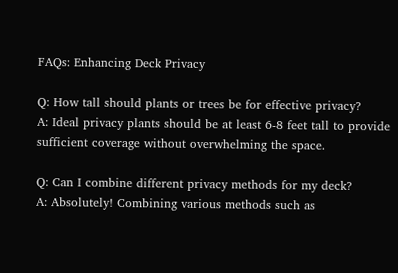FAQs: Enhancing Deck Privacy

Q: How tall should plants or trees be for effective privacy?
A: Ideal privacy plants should be at least 6-8 feet tall to provide sufficient coverage without overwhelming the space.

Q: Can I combine different privacy methods for my deck?
A: Absolutely! Combining various methods such as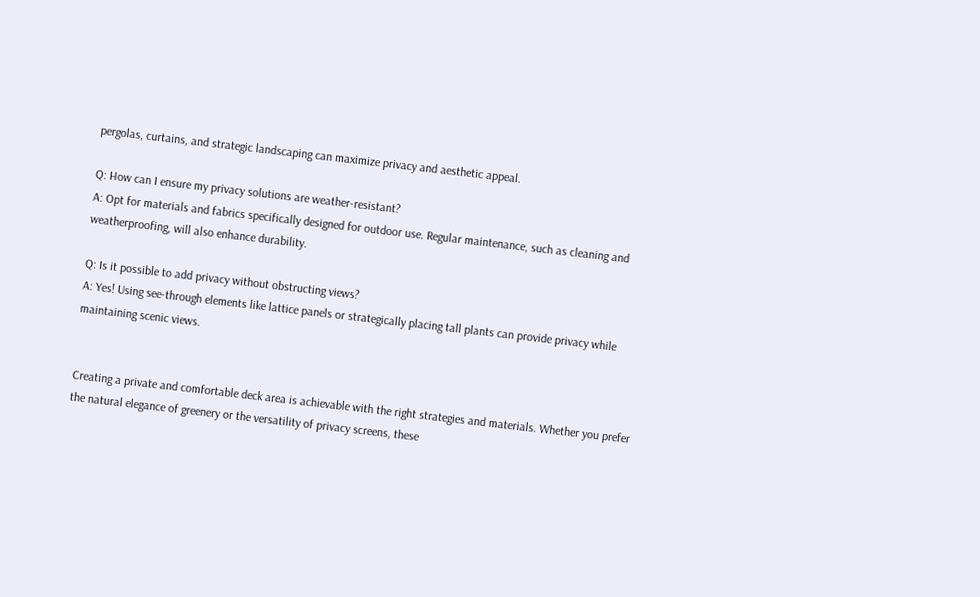pergolas, curtains, and strategic landscaping can maximize privacy and aesthetic appeal.

Q: How can I ensure my privacy solutions are weather-resistant?
A: Opt for materials and fabrics specifically designed for outdoor use. Regular maintenance, such as cleaning and weatherproofing, will also enhance durability.

Q: Is it possible to add privacy without obstructing views?
A: Yes! Using see-through elements like lattice panels or strategically placing tall plants can provide privacy while maintaining scenic views.


Creating a private and comfortable deck area is achievable with the right strategies and materials. Whether you prefer the natural elegance of greenery or the versatility of privacy screens, these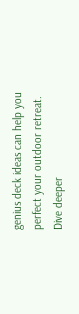genius deck ideas can help you perfect your outdoor retreat. Dive deeper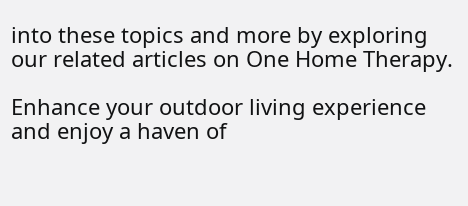into these topics and more by exploring our related articles on One Home Therapy.

Enhance your outdoor living experience and enjoy a haven of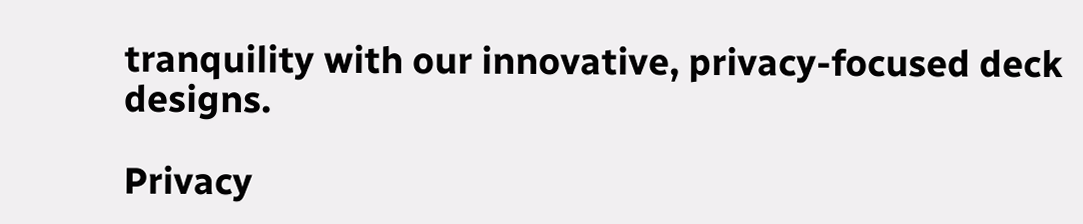tranquility with our innovative, privacy-focused deck designs.

Privacy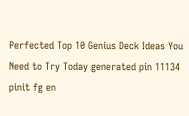Perfected Top 10 Genius Deck Ideas You Need to Try Today generated pin 11134
pinit fg en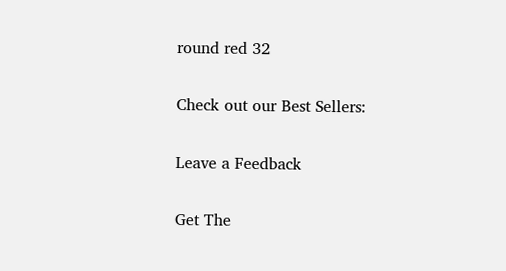round red 32

Check out our Best Sellers:

Leave a Feedback

Get The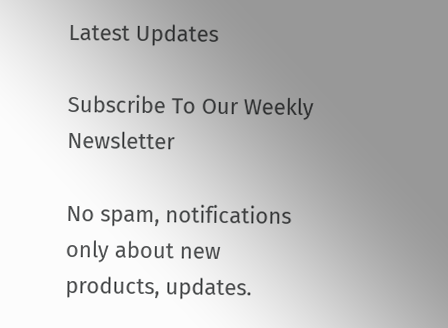Latest Updates

Subscribe To Our Weekly Newsletter

No spam, notifications only about new products, updates.